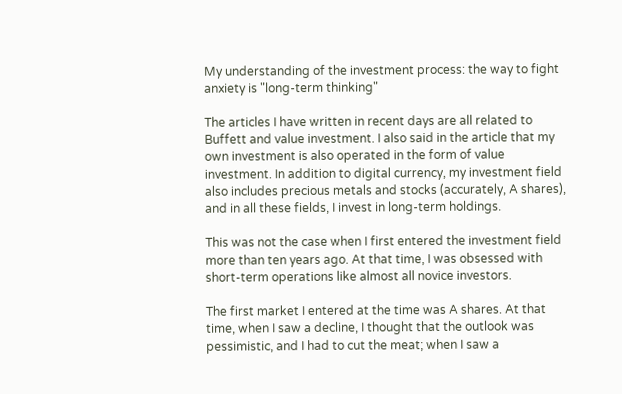My understanding of the investment process: the way to fight anxiety is "long-term thinking"

The articles I have written in recent days are all related to Buffett and value investment. I also said in the article that my own investment is also operated in the form of value investment. In addition to digital currency, my investment field also includes precious metals and stocks (accurately, A shares), and in all these fields, I invest in long-term holdings.

This was not the case when I first entered the investment field more than ten years ago. At that time, I was obsessed with short-term operations like almost all novice investors.

The first market I entered at the time was A shares. At that time, when I saw a decline, I thought that the outlook was pessimistic, and I had to cut the meat; when I saw a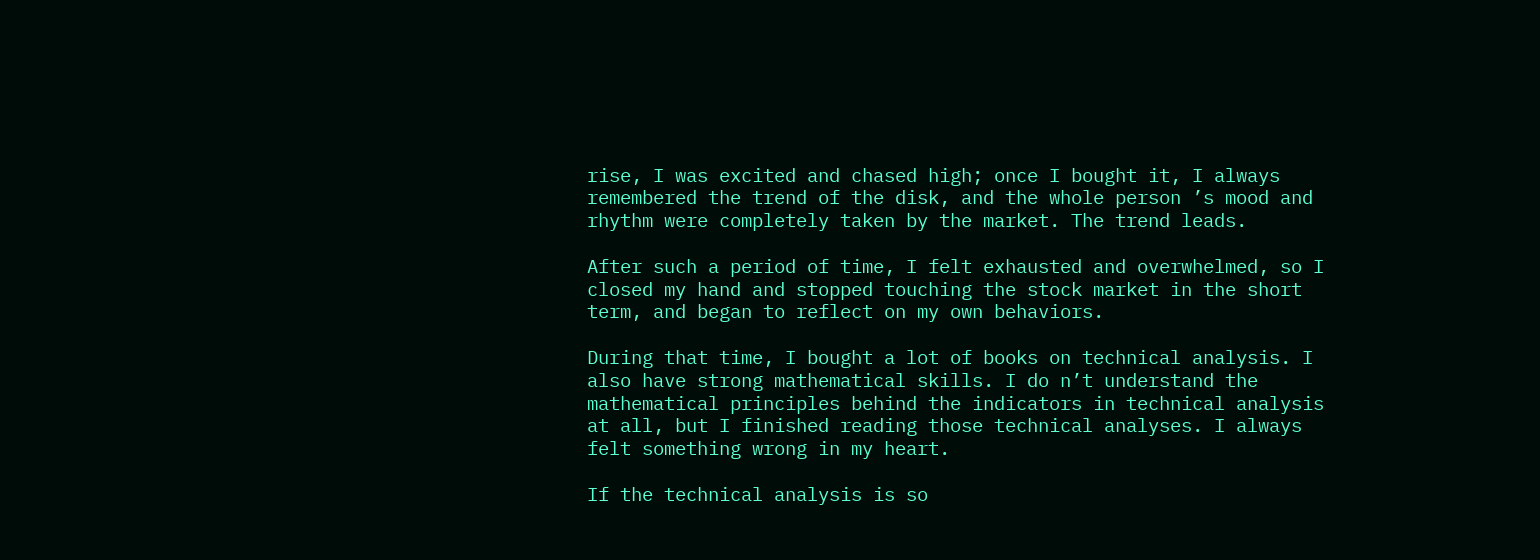rise, I was excited and chased high; once I bought it, I always remembered the trend of the disk, and the whole person ’s mood and rhythm were completely taken by the market. The trend leads.

After such a period of time, I felt exhausted and overwhelmed, so I closed my hand and stopped touching the stock market in the short term, and began to reflect on my own behaviors.

During that time, I bought a lot of books on technical analysis. I also have strong mathematical skills. I do n’t understand the mathematical principles behind the indicators in technical analysis at all, but I finished reading those technical analyses. I always felt something wrong in my heart.

If the technical analysis is so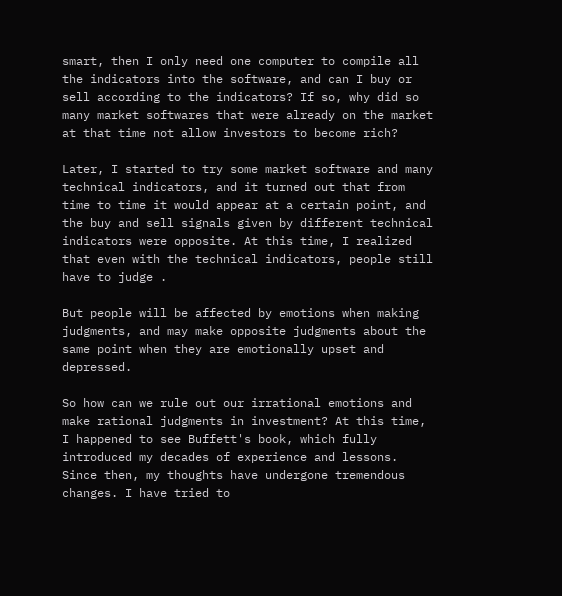smart, then I only need one computer to compile all the indicators into the software, and can I buy or sell according to the indicators? If so, why did so many market softwares that were already on the market at that time not allow investors to become rich?

Later, I started to try some market software and many technical indicators, and it turned out that from time to time it would appear at a certain point, and the buy and sell signals given by different technical indicators were opposite. At this time, I realized that even with the technical indicators, people still have to judge .

But people will be affected by emotions when making judgments, and may make opposite judgments about the same point when they are emotionally upset and depressed.

So how can we rule out our irrational emotions and make rational judgments in investment? At this time, I happened to see Buffett's book, which fully introduced my decades of experience and lessons. Since then, my thoughts have undergone tremendous changes. I have tried to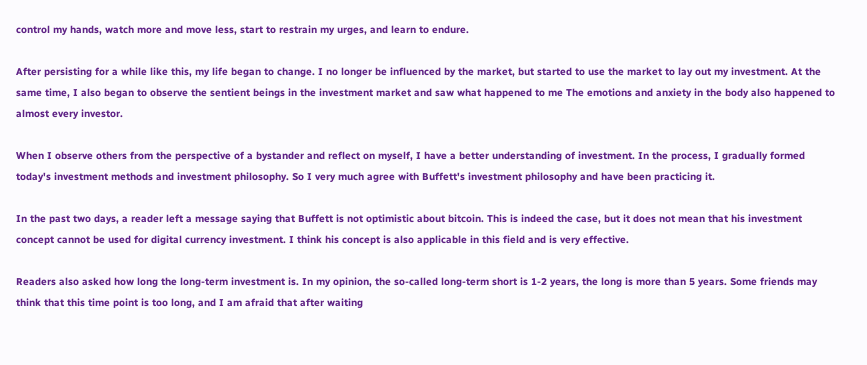control my hands, watch more and move less, start to restrain my urges, and learn to endure.

After persisting for a while like this, my life began to change. I no longer be influenced by the market, but started to use the market to lay out my investment. At the same time, I also began to observe the sentient beings in the investment market and saw what happened to me The emotions and anxiety in the body also happened to almost every investor.

When I observe others from the perspective of a bystander and reflect on myself, I have a better understanding of investment. In the process, I gradually formed today's investment methods and investment philosophy. So I very much agree with Buffett's investment philosophy and have been practicing it.

In the past two days, a reader left a message saying that Buffett is not optimistic about bitcoin. This is indeed the case, but it does not mean that his investment concept cannot be used for digital currency investment. I think his concept is also applicable in this field and is very effective.

Readers also asked how long the long-term investment is. In my opinion, the so-called long-term short is 1-2 years, the long is more than 5 years. Some friends may think that this time point is too long, and I am afraid that after waiting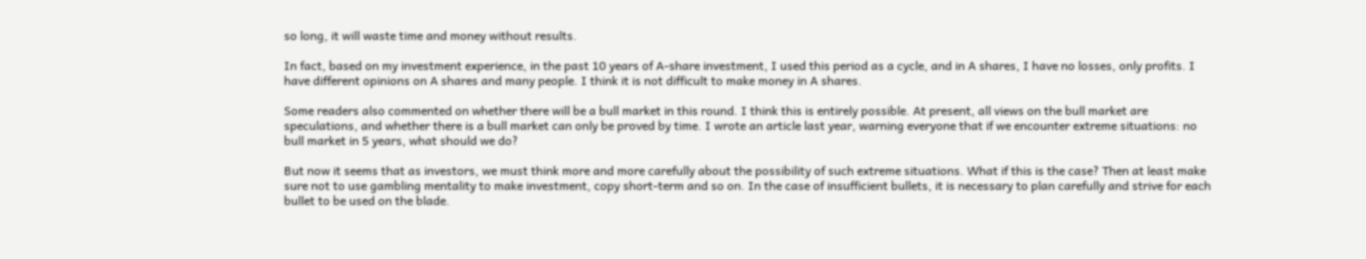so long, it will waste time and money without results.

In fact, based on my investment experience, in the past 10 years of A-share investment, I used this period as a cycle, and in A shares, I have no losses, only profits. I have different opinions on A shares and many people. I think it is not difficult to make money in A shares.

Some readers also commented on whether there will be a bull market in this round. I think this is entirely possible. At present, all views on the bull market are speculations, and whether there is a bull market can only be proved by time. I wrote an article last year, warning everyone that if we encounter extreme situations: no bull market in 5 years, what should we do?

But now it seems that as investors, we must think more and more carefully about the possibility of such extreme situations. What if this is the case? Then at least make sure not to use gambling mentality to make investment, copy short-term and so on. In the case of insufficient bullets, it is necessary to plan carefully and strive for each bullet to be used on the blade.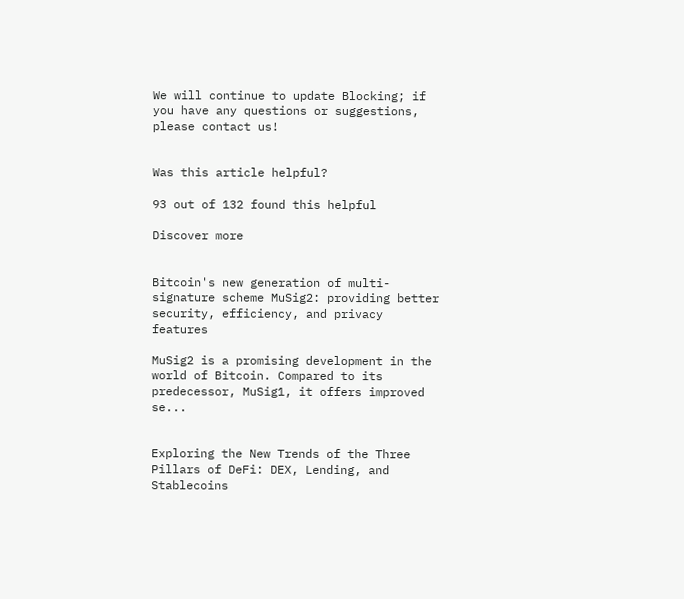We will continue to update Blocking; if you have any questions or suggestions, please contact us!


Was this article helpful?

93 out of 132 found this helpful

Discover more


Bitcoin's new generation of multi-signature scheme MuSig2: providing better security, efficiency, and privacy features

MuSig2 is a promising development in the world of Bitcoin. Compared to its predecessor, MuSig1, it offers improved se...


Exploring the New Trends of the Three Pillars of DeFi: DEX, Lending, and Stablecoins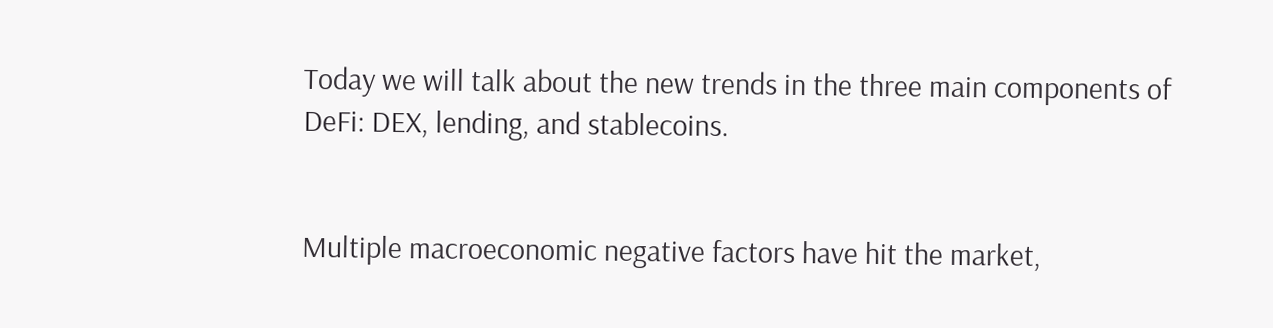Today we will talk about the new trends in the three main components of DeFi: DEX, lending, and stablecoins.


Multiple macroeconomic negative factors have hit the market,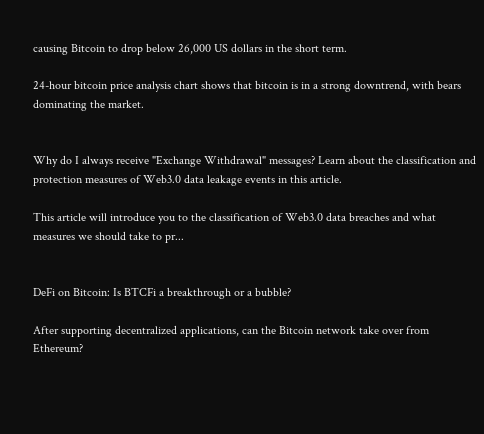causing Bitcoin to drop below 26,000 US dollars in the short term.

24-hour bitcoin price analysis chart shows that bitcoin is in a strong downtrend, with bears dominating the market.


Why do I always receive "Exchange Withdrawal" messages? Learn about the classification and protection measures of Web3.0 data leakage events in this article.

This article will introduce you to the classification of Web3.0 data breaches and what measures we should take to pr...


DeFi on Bitcoin: Is BTCFi a breakthrough or a bubble?

After supporting decentralized applications, can the Bitcoin network take over from Ethereum?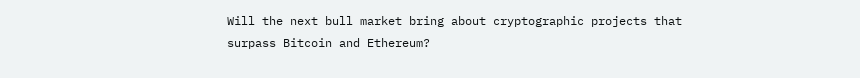Will the next bull market bring about cryptographic projects that surpass Bitcoin and Ethereum?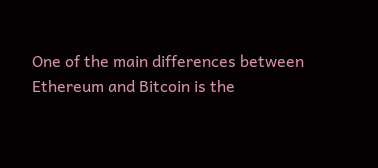One of the main differences between Ethereum and Bitcoin is the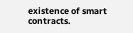existence of smart contracts.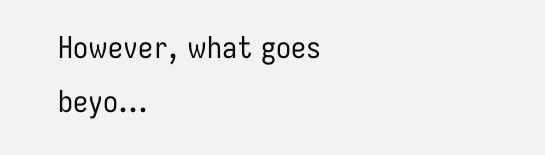However, what goes beyo...